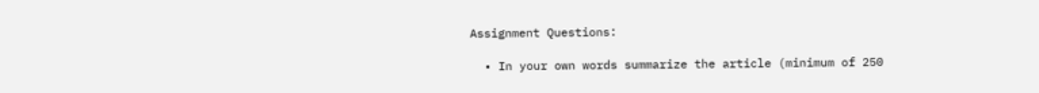Assignment Questions:

  • In your own words summarize the article (minimum of 250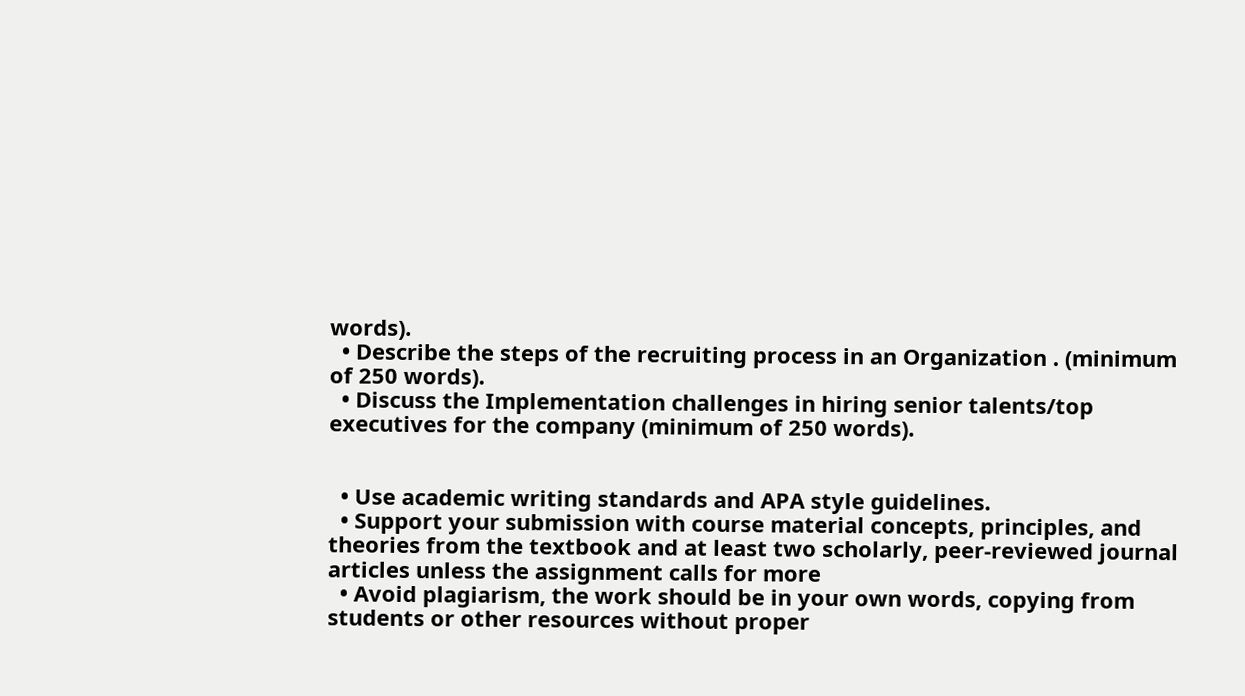words).
  • Describe the steps of the recruiting process in an Organization . (minimum of 250 words).
  • Discuss the Implementation challenges in hiring senior talents/top executives for the company (minimum of 250 words).


  • Use academic writing standards and APA style guidelines.
  • Support your submission with course material concepts, principles, and theories from the textbook and at least two scholarly, peer-reviewed journal articles unless the assignment calls for more
  • Avoid plagiarism, the work should be in your own words, copying from students or other resources without proper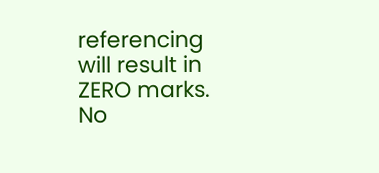referencing will result in ZERO marks. No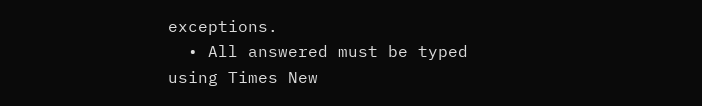exceptions.
  • All answered must be typed using Times New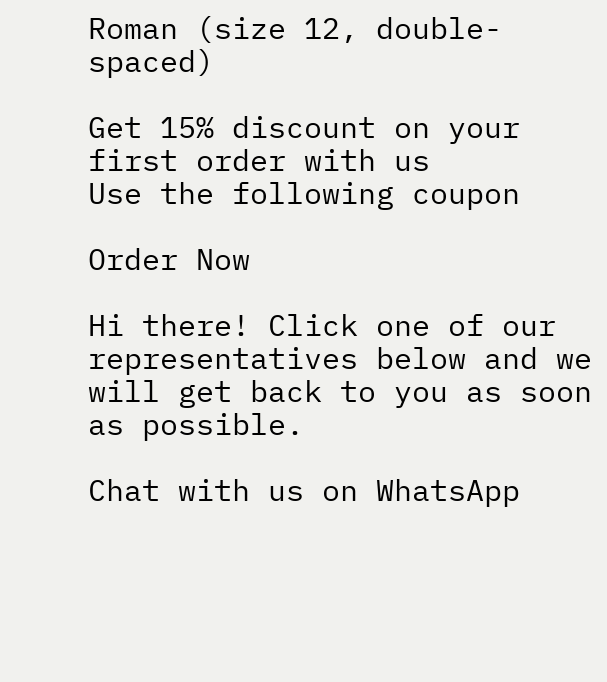Roman (size 12, double-spaced)

Get 15% discount on your first order with us
Use the following coupon

Order Now

Hi there! Click one of our representatives below and we will get back to you as soon as possible.

Chat with us on WhatsApp